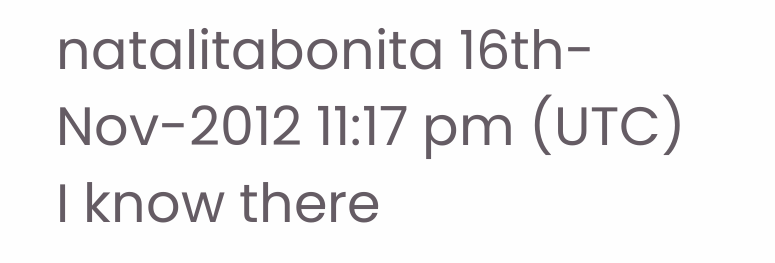natalitabonita 16th-Nov-2012 11:17 pm (UTC)
I know there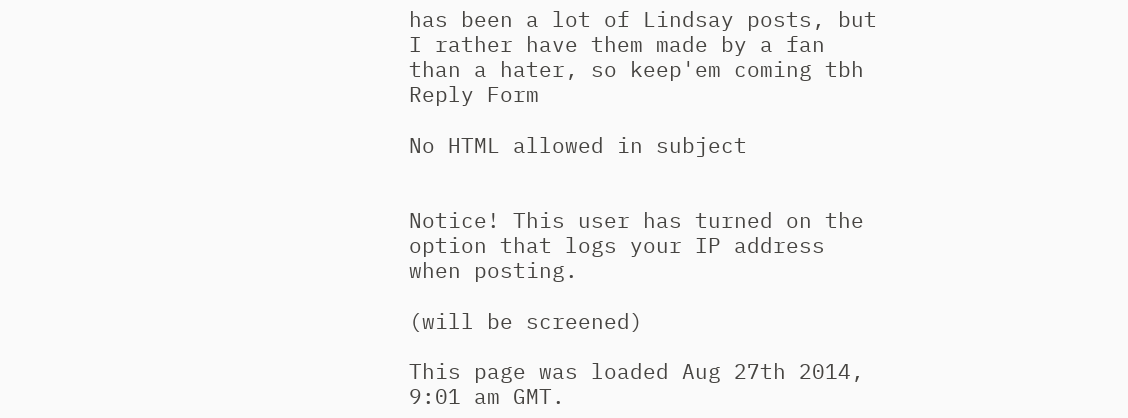has been a lot of Lindsay posts, but I rather have them made by a fan than a hater, so keep'em coming tbh
Reply Form

No HTML allowed in subject


Notice! This user has turned on the option that logs your IP address when posting.

(will be screened)

This page was loaded Aug 27th 2014, 9:01 am GMT.